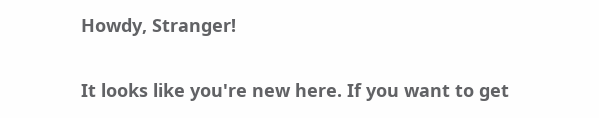Howdy, Stranger!

It looks like you're new here. If you want to get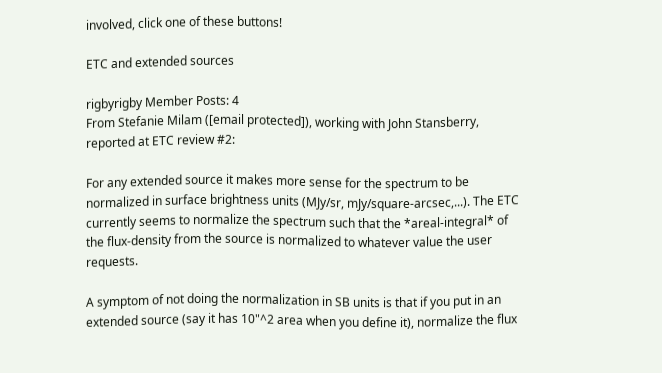involved, click one of these buttons!

ETC and extended sources

rigbyrigby Member Posts: 4
From Stefanie Milam ([email protected]), working with John Stansberry, reported at ETC review #2:

For any extended source it makes more sense for the spectrum to be normalized in surface brightness units (MJy/sr, mJy/square-arcsec,...). The ETC currently seems to normalize the spectrum such that the *areal-integral* of the flux-density from the source is normalized to whatever value the user requests.

A symptom of not doing the normalization in SB units is that if you put in an extended source (say it has 10"^2 area when you define it), normalize the flux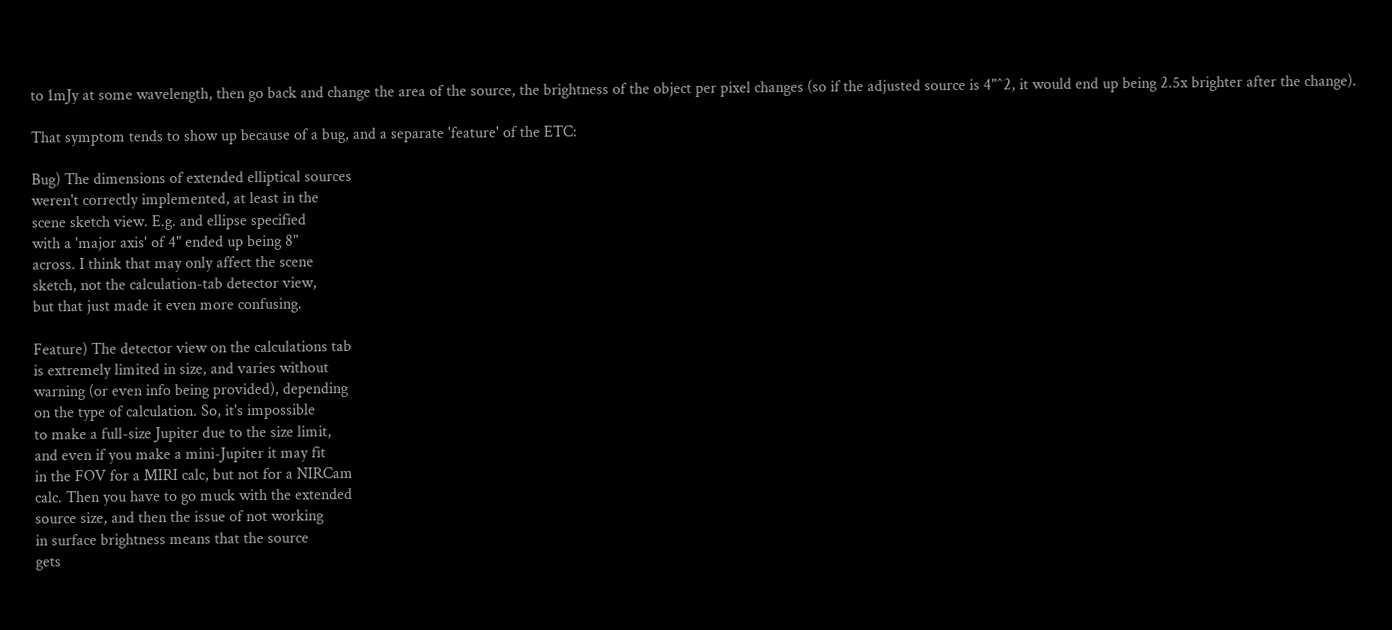to 1mJy at some wavelength, then go back and change the area of the source, the brightness of the object per pixel changes (so if the adjusted source is 4"^2, it would end up being 2.5x brighter after the change).

That symptom tends to show up because of a bug, and a separate 'feature' of the ETC:

Bug) The dimensions of extended elliptical sources
weren't correctly implemented, at least in the
scene sketch view. E.g. and ellipse specified
with a 'major axis' of 4" ended up being 8"
across. I think that may only affect the scene
sketch, not the calculation-tab detector view,
but that just made it even more confusing.

Feature) The detector view on the calculations tab
is extremely limited in size, and varies without
warning (or even info being provided), depending
on the type of calculation. So, it's impossible
to make a full-size Jupiter due to the size limit,
and even if you make a mini-Jupiter it may fit
in the FOV for a MIRI calc, but not for a NIRCam
calc. Then you have to go muck with the extended
source size, and then the issue of not working
in surface brightness means that the source
gets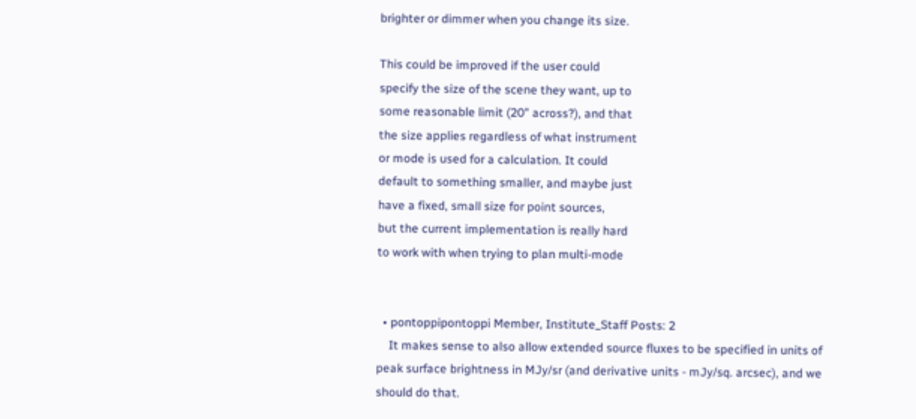brighter or dimmer when you change its size.

This could be improved if the user could
specify the size of the scene they want, up to
some reasonable limit (20" across?), and that
the size applies regardless of what instrument
or mode is used for a calculation. It could
default to something smaller, and maybe just
have a fixed, small size for point sources,
but the current implementation is really hard
to work with when trying to plan multi-mode


  • pontoppipontoppi Member, Institute_Staff Posts: 2
    It makes sense to also allow extended source fluxes to be specified in units of peak surface brightness in MJy/sr (and derivative units - mJy/sq. arcsec), and we should do that.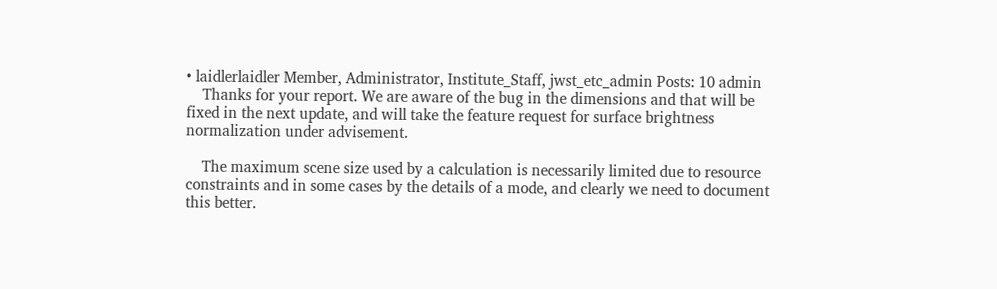• laidlerlaidler Member, Administrator, Institute_Staff, jwst_etc_admin Posts: 10 admin
    Thanks for your report. We are aware of the bug in the dimensions and that will be fixed in the next update, and will take the feature request for surface brightness normalization under advisement.

    The maximum scene size used by a calculation is necessarily limited due to resource constraints and in some cases by the details of a mode, and clearly we need to document this better.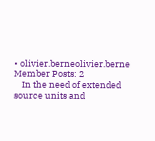• olivier.berneolivier.berne Member Posts: 2
    In the need of extended source units and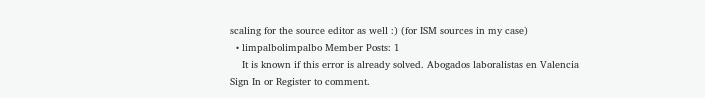scaling for the source editor as well :) (for ISM sources in my case)
  • limpalbolimpalbo Member Posts: 1
    It is known if this error is already solved. Abogados laboralistas en Valencia
Sign In or Register to comment.